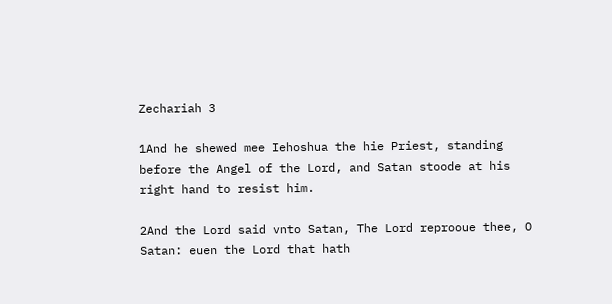Zechariah 3

1And he shewed mee Iehoshua the hie Priest, standing before the Angel of the Lord, and Satan stoode at his right hand to resist him.

2And the Lord said vnto Satan, The Lord reprooue thee, O Satan: euen the Lord that hath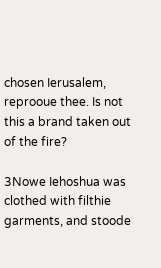chosen Ierusalem, reprooue thee. Is not this a brand taken out of the fire?

3Nowe Iehoshua was clothed with filthie garments, and stoode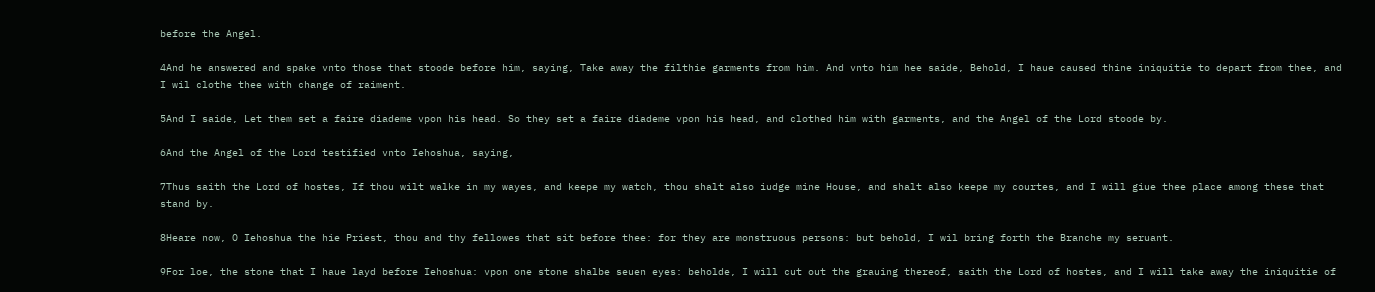before the Angel.

4And he answered and spake vnto those that stoode before him, saying, Take away the filthie garments from him. And vnto him hee saide, Behold, I haue caused thine iniquitie to depart from thee, and I wil clothe thee with change of raiment.

5And I saide, Let them set a faire diademe vpon his head. So they set a faire diademe vpon his head, and clothed him with garments, and the Angel of the Lord stoode by.

6And the Angel of the Lord testified vnto Iehoshua, saying,

7Thus saith the Lord of hostes, If thou wilt walke in my wayes, and keepe my watch, thou shalt also iudge mine House, and shalt also keepe my courtes, and I will giue thee place among these that stand by.

8Heare now, O Iehoshua the hie Priest, thou and thy fellowes that sit before thee: for they are monstruous persons: but behold, I wil bring forth the Branche my seruant.

9For loe, the stone that I haue layd before Iehoshua: vpon one stone shalbe seuen eyes: beholde, I will cut out the grauing thereof, saith the Lord of hostes, and I will take away the iniquitie of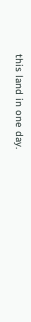this land in one day.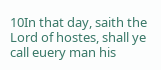10In that day, saith the Lord of hostes, shall ye call euery man his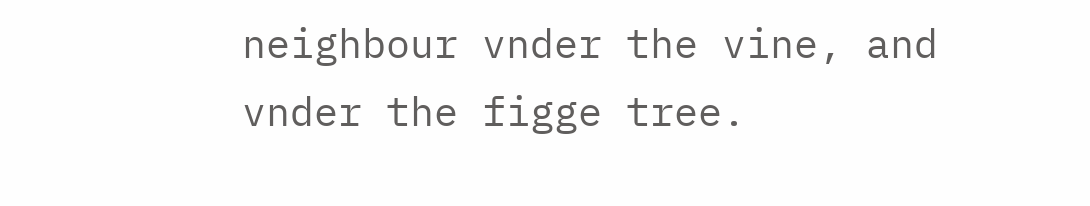neighbour vnder the vine, and vnder the figge tree.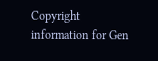Copyright information for Gen